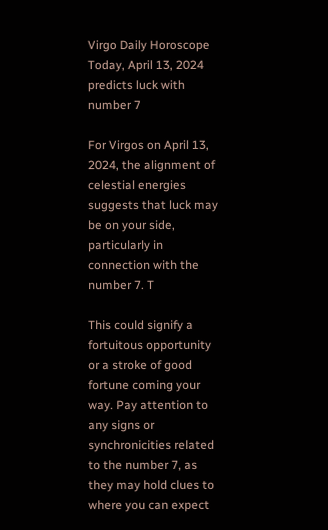Virgo Daily Horoscope Today, April 13, 2024 predicts luck with number 7

For Virgos on April 13, 2024, the alignment of celestial energies suggests that luck may be on your side, particularly in connection with the number 7. T

This could signify a fortuitous opportunity or a stroke of good fortune coming your way. Pay attention to any signs or synchronicities related to the number 7, as they may hold clues to where you can expect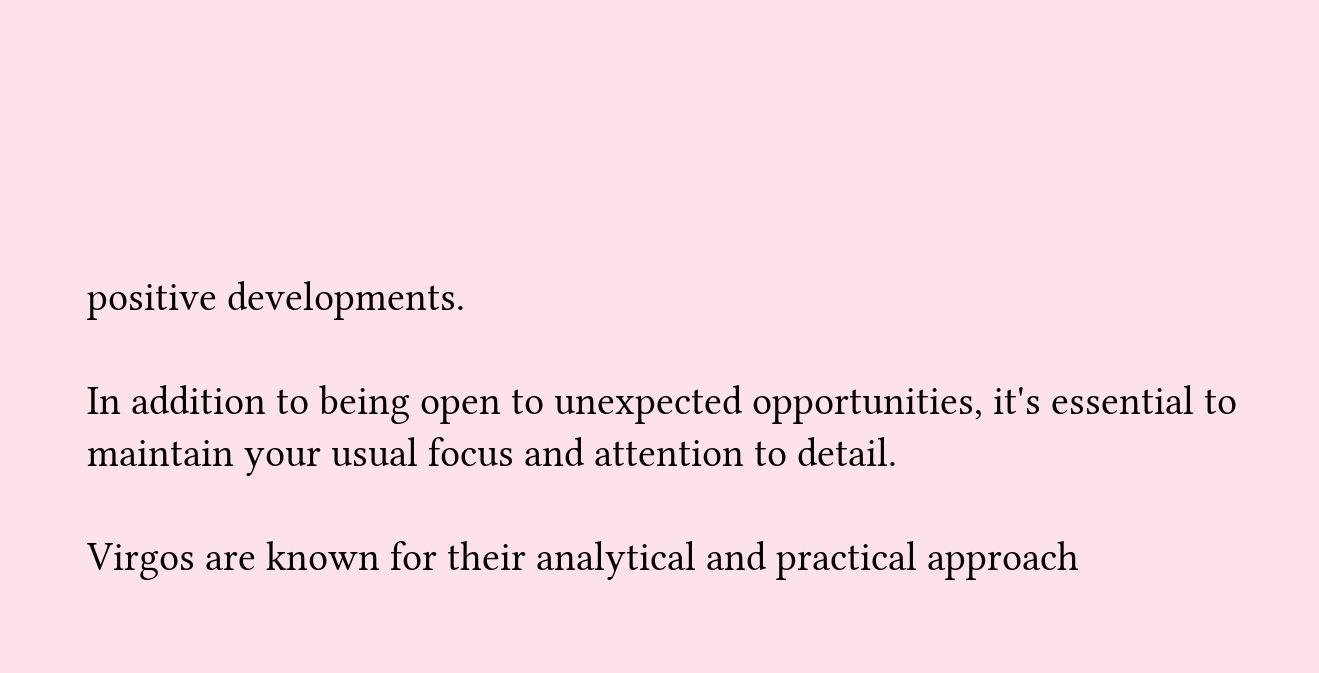positive developments.

In addition to being open to unexpected opportunities, it's essential to maintain your usual focus and attention to detail.

Virgos are known for their analytical and practical approach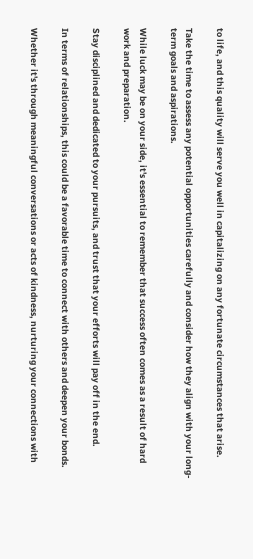to life, and this quality will serve you well in capitalizing on any fortunate circumstances that arise.

Take the time to assess any potential opportunities carefully and consider how they align with your long-term goals and aspirations.

While luck may be on your side, it's essential to remember that success often comes as a result of hard work and preparation.

Stay disciplined and dedicated to your pursuits, and trust that your efforts will pay off in the end.

In terms of relationships, this could be a favorable time to connect with others and deepen your bonds.

Whether it's through meaningful conversations or acts of kindness, nurturing your connections with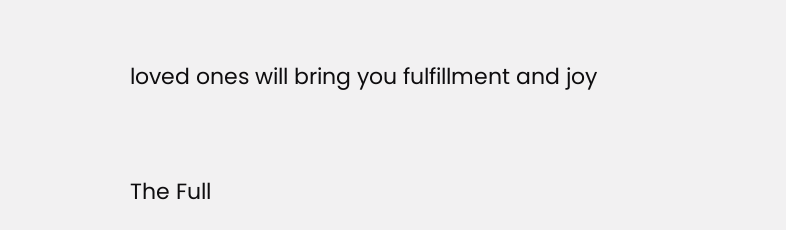loved ones will bring you fulfillment and joy


The Full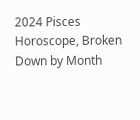2024 Pisces Horoscope, Broken Down by Month